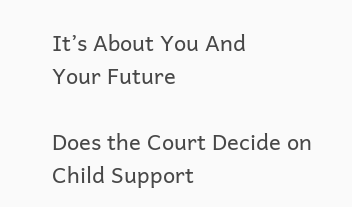It’s About You And
Your Future

Does the Court Decide on Child Support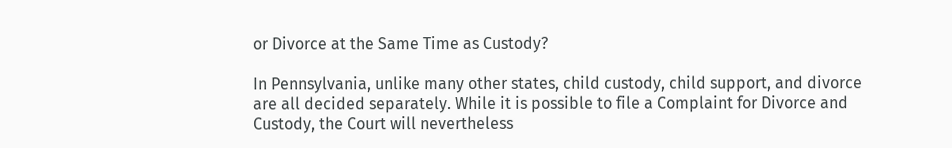or Divorce at the Same Time as Custody?

In Pennsylvania, unlike many other states, child custody, child support, and divorce are all decided separately. While it is possible to file a Complaint for Divorce and Custody, the Court will nevertheless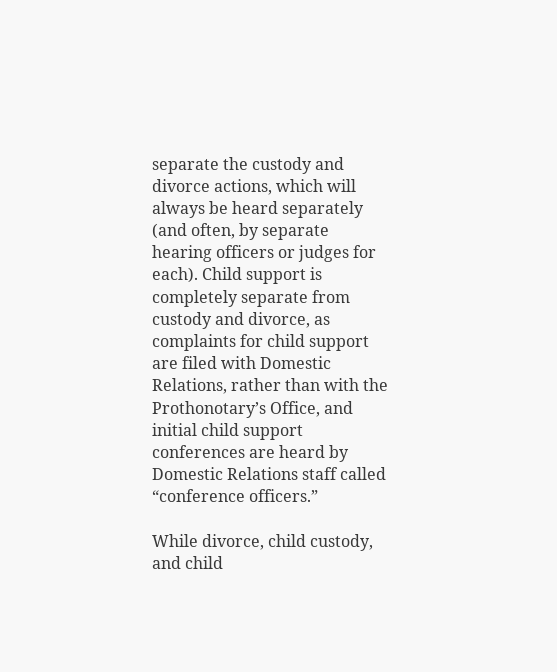separate the custody and divorce actions, which will always be heard separately (and often, by separate hearing officers or judges for each). Child support is completely separate from custody and divorce, as complaints for child support are filed with Domestic Relations, rather than with the Prothonotary’s Office, and initial child support conferences are heard by Domestic Relations staff called “conference officers.”

While divorce, child custody, and child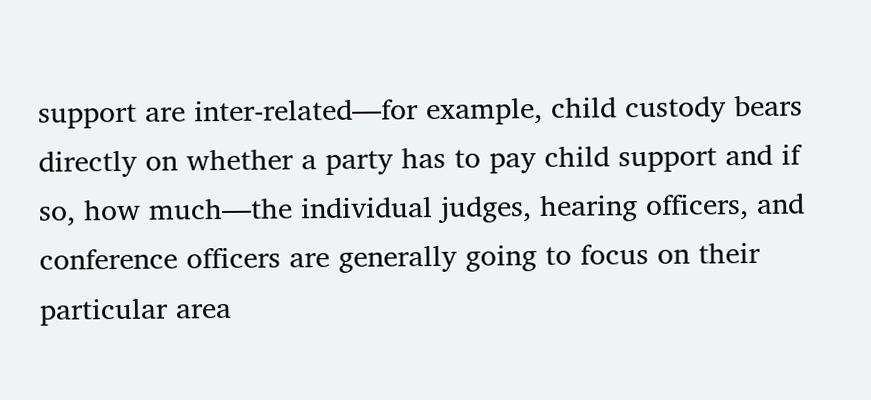support are inter-related—for example, child custody bears directly on whether a party has to pay child support and if so, how much—the individual judges, hearing officers, and conference officers are generally going to focus on their particular area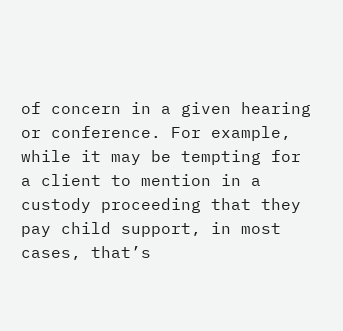of concern in a given hearing or conference. For example, while it may be tempting for a client to mention in a custody proceeding that they pay child support, in most cases, that’s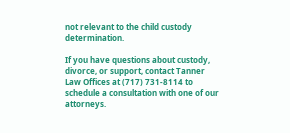not relevant to the child custody determination.

If you have questions about custody, divorce, or support, contact Tanner Law Offices at (717) 731-8114 to schedule a consultation with one of our attorneys.